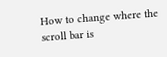How to change where the scroll bar is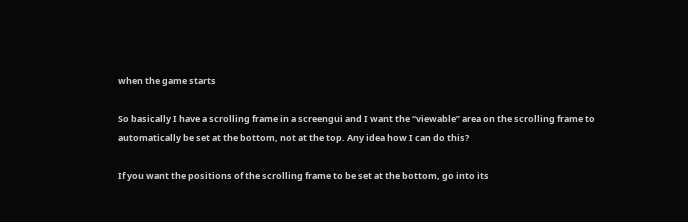when the game starts

So basically I have a scrolling frame in a screengui and I want the “viewable” area on the scrolling frame to automatically be set at the bottom, not at the top. Any idea how I can do this?

If you want the positions of the scrolling frame to be set at the bottom, go into its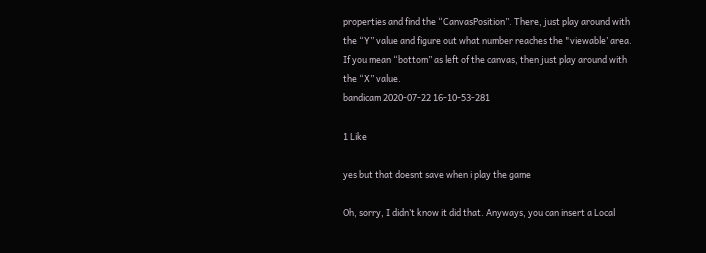properties and find the “CanvasPosition”. There, just play around with the “Y” value and figure out what number reaches the "viewable’ area. If you mean “bottom” as left of the canvas, then just play around with the “X” value.
bandicam 2020-07-22 16-10-53-281

1 Like

yes but that doesnt save when i play the game

Oh, sorry, I didn’t know it did that. Anyways, you can insert a Local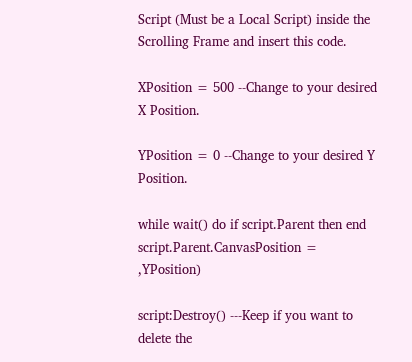Script (Must be a Local Script) inside the Scrolling Frame and insert this code.

XPosition = 500 --Change to your desired X Position.

YPosition = 0 --Change to your desired Y Position.

while wait() do if script.Parent then end
script.Parent.CanvasPosition = ,YPosition)

script:Destroy() ---Keep if you want to delete the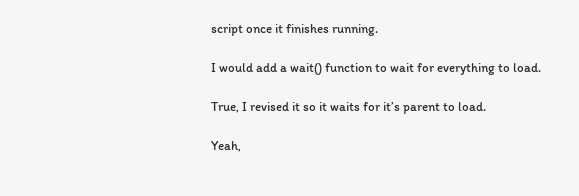script once it finishes running.

I would add a wait() function to wait for everything to load.

True, I revised it so it waits for it’s parent to load.

Yeah,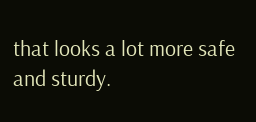that looks a lot more safe and sturdy.